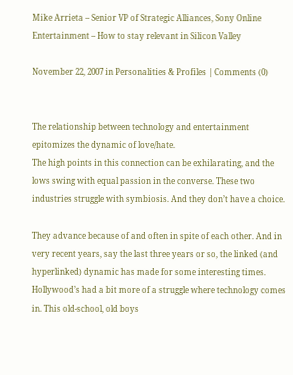Mike Arrieta – Senior VP of Strategic Alliances, Sony Online Entertainment – How to stay relevant in Silicon Valley

November 22, 2007 in Personalities & Profiles | Comments (0)


The relationship between technology and entertainment epitomizes the dynamic of love/hate.
The high points in this connection can be exhilarating, and the lows swing with equal passion in the converse. These two industries struggle with symbiosis. And they don’t have a choice.

They advance because of and often in spite of each other. And in very recent years, say the last three years or so, the linked (and hyperlinked) dynamic has made for some interesting times.
Hollywood’s had a bit more of a struggle where technology comes in. This old-school, old boys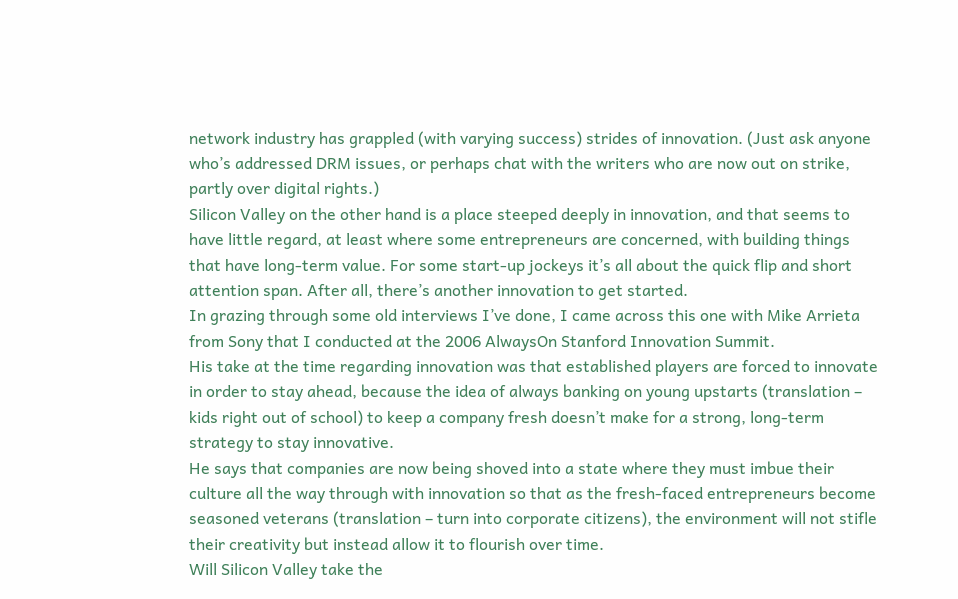network industry has grappled (with varying success) strides of innovation. (Just ask anyone who’s addressed DRM issues, or perhaps chat with the writers who are now out on strike, partly over digital rights.)
Silicon Valley on the other hand is a place steeped deeply in innovation, and that seems to have little regard, at least where some entrepreneurs are concerned, with building things that have long-term value. For some start-up jockeys it’s all about the quick flip and short attention span. After all, there’s another innovation to get started.
In grazing through some old interviews I’ve done, I came across this one with Mike Arrieta from Sony that I conducted at the 2006 AlwaysOn Stanford Innovation Summit.
His take at the time regarding innovation was that established players are forced to innovate in order to stay ahead, because the idea of always banking on young upstarts (translation – kids right out of school) to keep a company fresh doesn’t make for a strong, long-term strategy to stay innovative.
He says that companies are now being shoved into a state where they must imbue their culture all the way through with innovation so that as the fresh-faced entrepreneurs become seasoned veterans (translation – turn into corporate citizens), the environment will not stifle their creativity but instead allow it to flourish over time.
Will Silicon Valley take the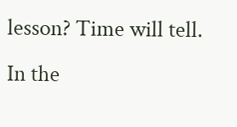lesson? Time will tell.
In the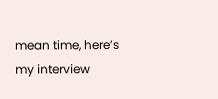mean time, here’s my interview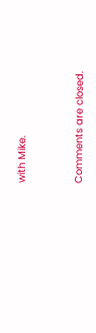with Mike.


Comments are closed.